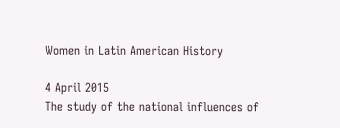Women in Latin American History

4 April 2015
The study of the national influences of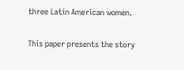three Latin American women.

This paper presents the story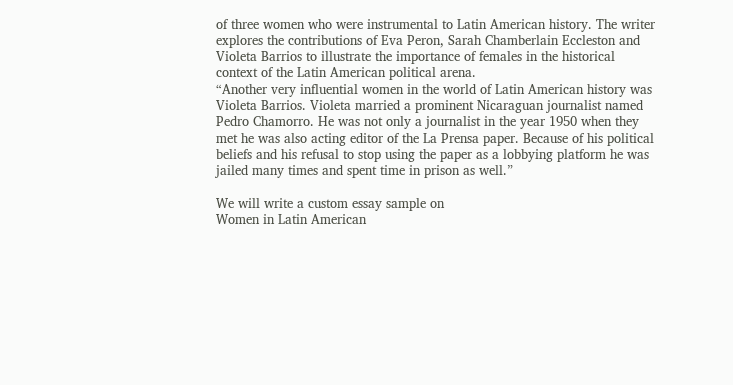of three women who were instrumental to Latin American history. The writer explores the contributions of Eva Peron, Sarah Chamberlain Eccleston and Violeta Barrios to illustrate the importance of females in the historical context of the Latin American political arena.
“Another very influential women in the world of Latin American history was Violeta Barrios. Violeta married a prominent Nicaraguan journalist named Pedro Chamorro. He was not only a journalist in the year 1950 when they met he was also acting editor of the La Prensa paper. Because of his political beliefs and his refusal to stop using the paper as a lobbying platform he was jailed many times and spent time in prison as well.”

We will write a custom essay sample on
Women in Latin American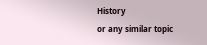History
or any similar topic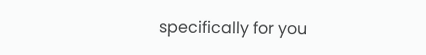specifically for you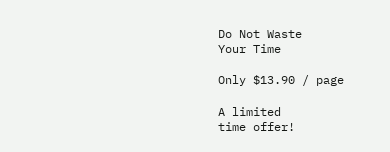Do Not Waste
Your Time

Only $13.90 / page

A limited
time offer!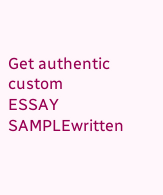Get authentic custom
ESSAY SAMPLEwritten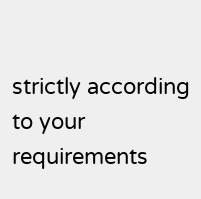strictly according
to your requirements